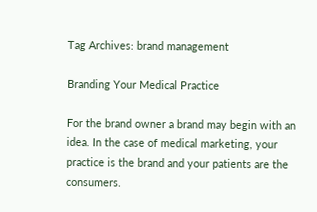Tag Archives: brand management

Branding Your Medical Practice

For the brand owner a brand may begin with an idea. In the case of medical marketing, your practice is the brand and your patients are the consumers.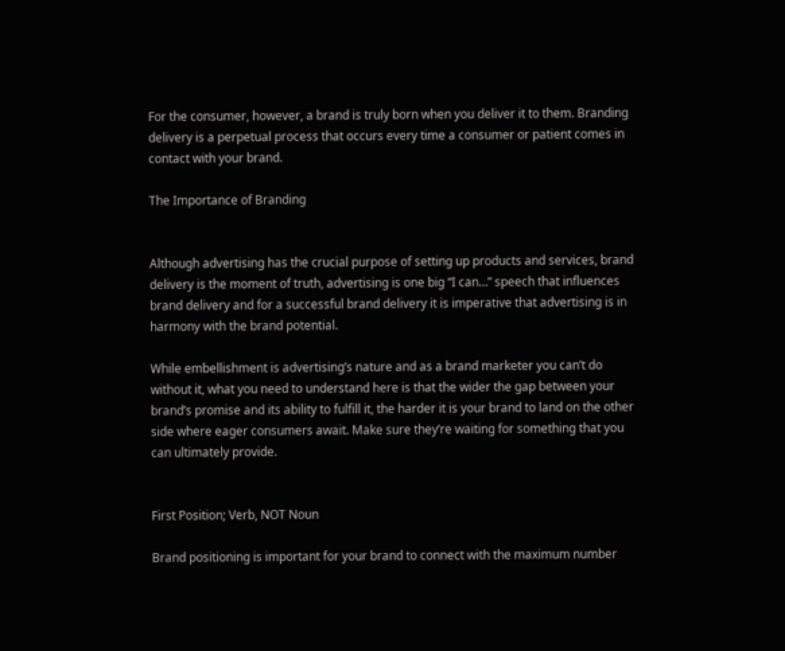For the consumer, however, a brand is truly born when you deliver it to them. Branding delivery is a perpetual process that occurs every time a consumer or patient comes in contact with your brand.

The Importance of Branding


Although advertising has the crucial purpose of setting up products and services, brand delivery is the moment of truth, advertising is one big “I can…” speech that influences brand delivery and for a successful brand delivery it is imperative that advertising is in harmony with the brand potential.

While embellishment is advertising’s nature and as a brand marketer you can’t do without it, what you need to understand here is that the wider the gap between your brand’s promise and its ability to fulfill it, the harder it is your brand to land on the other side where eager consumers await. Make sure they’re waiting for something that you can ultimately provide.


First Position; Verb, NOT Noun

Brand positioning is important for your brand to connect with the maximum number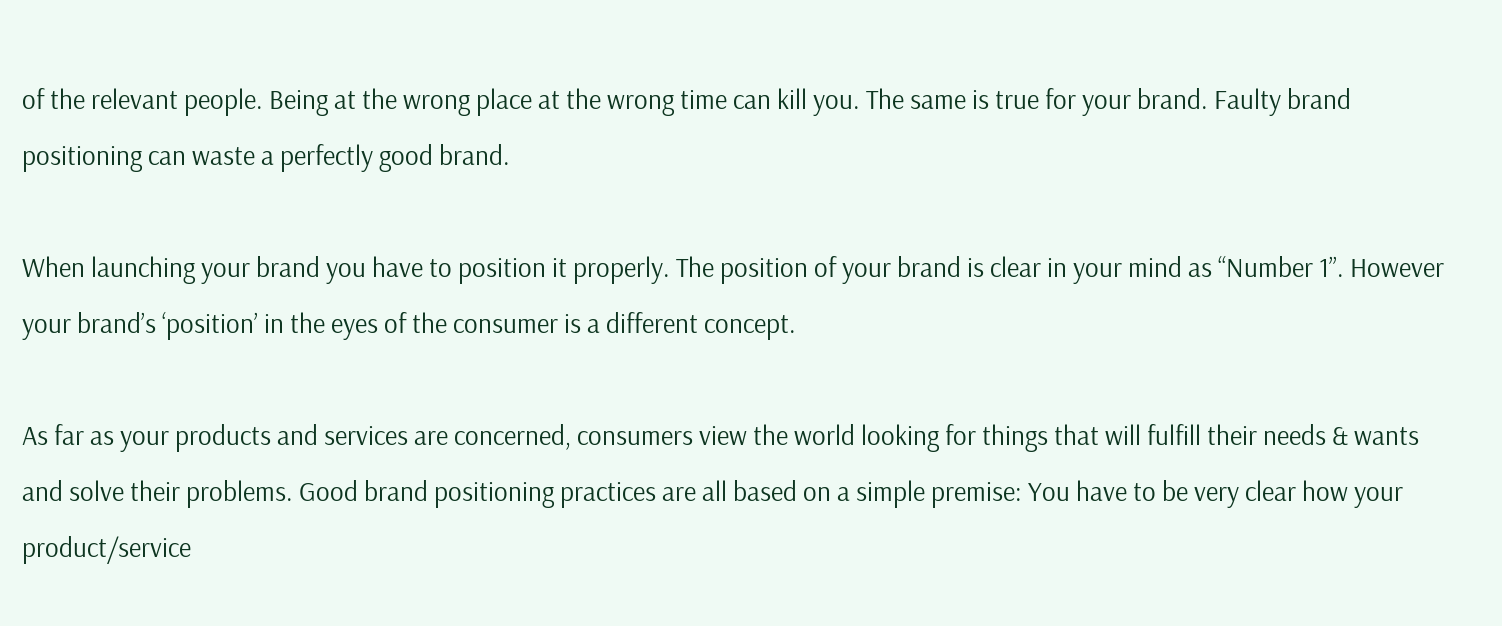of the relevant people. Being at the wrong place at the wrong time can kill you. The same is true for your brand. Faulty brand positioning can waste a perfectly good brand.

When launching your brand you have to position it properly. The position of your brand is clear in your mind as “Number 1”. However your brand’s ‘position’ in the eyes of the consumer is a different concept.

As far as your products and services are concerned, consumers view the world looking for things that will fulfill their needs & wants and solve their problems. Good brand positioning practices are all based on a simple premise: You have to be very clear how your product/service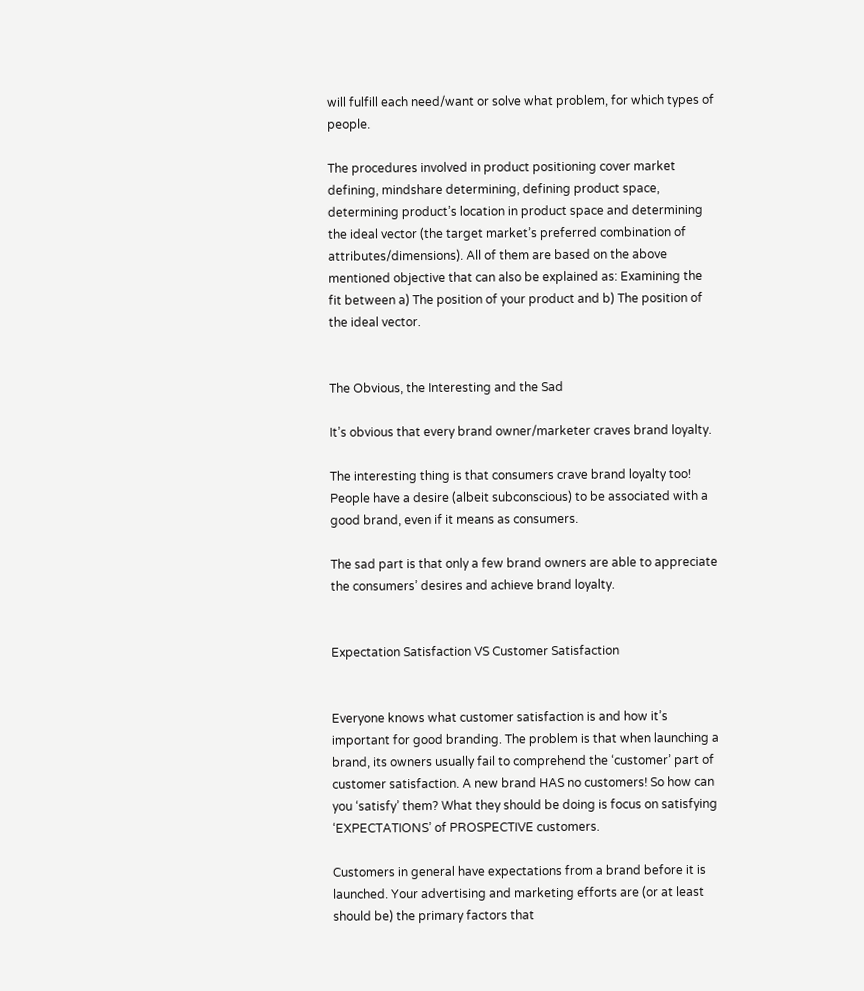will fulfill each need/want or solve what problem, for which types of people.

The procedures involved in product positioning cover market defining, mindshare determining, defining product space, determining product’s location in product space and determining the ideal vector (the target market’s preferred combination of attributes/dimensions). All of them are based on the above mentioned objective that can also be explained as: Examining the fit between a) The position of your product and b) The position of the ideal vector.


The Obvious, the Interesting and the Sad

It’s obvious that every brand owner/marketer craves brand loyalty.

The interesting thing is that consumers crave brand loyalty too! People have a desire (albeit subconscious) to be associated with a good brand, even if it means as consumers.

The sad part is that only a few brand owners are able to appreciate the consumers’ desires and achieve brand loyalty.


Expectation Satisfaction VS Customer Satisfaction


Everyone knows what customer satisfaction is and how it’s important for good branding. The problem is that when launching a brand, its owners usually fail to comprehend the ‘customer’ part of customer satisfaction. A new brand HAS no customers! So how can you ‘satisfy’ them? What they should be doing is focus on satisfying ‘EXPECTATIONS’ of PROSPECTIVE customers.

Customers in general have expectations from a brand before it is launched. Your advertising and marketing efforts are (or at least should be) the primary factors that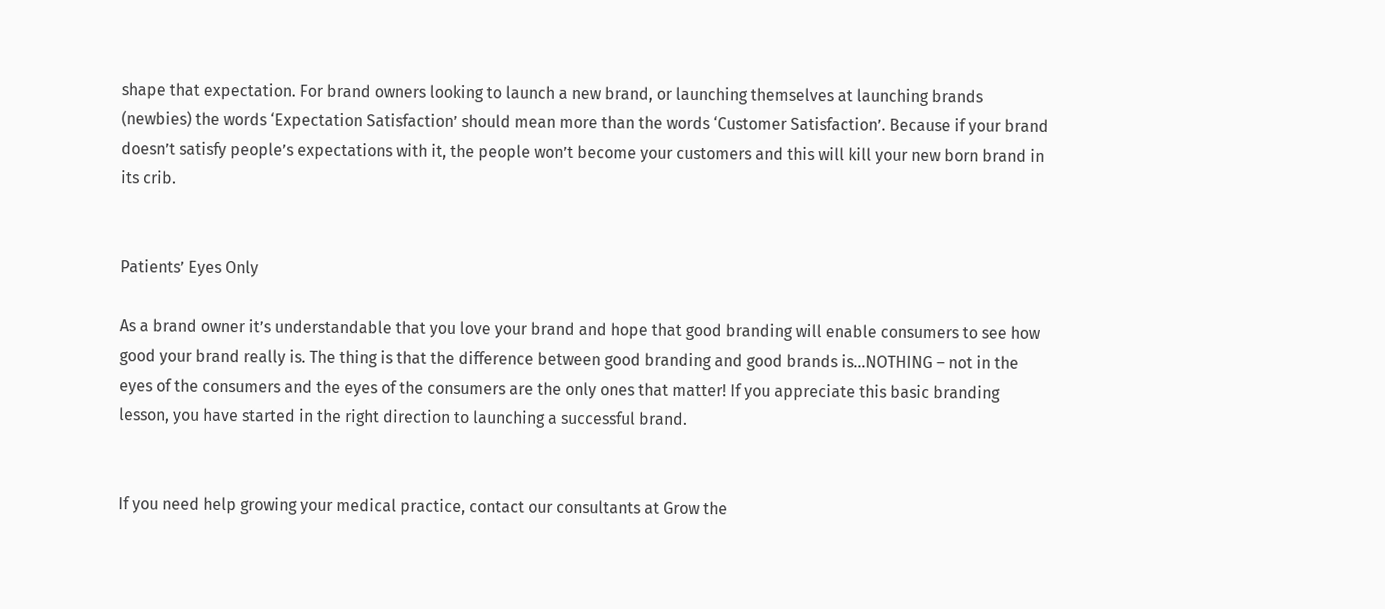shape that expectation. For brand owners looking to launch a new brand, or launching themselves at launching brands (newbies) the words ‘Expectation Satisfaction’ should mean more than the words ‘Customer Satisfaction’. Because if your brand doesn’t satisfy people’s expectations with it, the people won’t become your customers and this will kill your new born brand in its crib.


Patients’ Eyes Only

As a brand owner it’s understandable that you love your brand and hope that good branding will enable consumers to see how good your brand really is. The thing is that the difference between good branding and good brands is…NOTHING – not in the eyes of the consumers and the eyes of the consumers are the only ones that matter! If you appreciate this basic branding lesson, you have started in the right direction to launching a successful brand.


If you need help growing your medical practice, contact our consultants at Grow the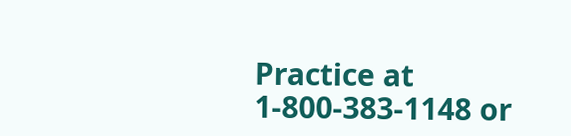Practice at 1-800-383-1148 or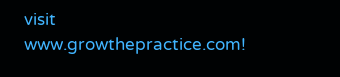visit www.growthepractice.com!